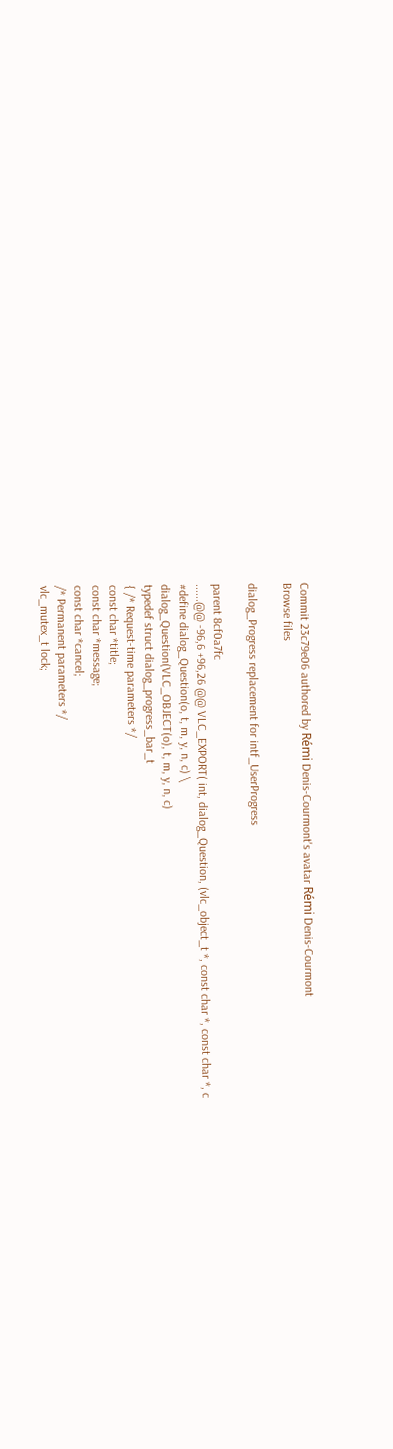Commit 23c79e06 authored by Rémi Denis-Courmont's avatar Rémi Denis-Courmont
Browse files

dialog_Progress replacement for intf_UserProgress

parent 8cf0a7fc
......@@ -96,6 +96,26 @@ VLC_EXPORT( int, dialog_Question, (vlc_object_t *, const char *, const char *, c
#define dialog_Question(o, t, m, y, n, c) \
dialog_Question(VLC_OBJECT(o), t, m, y, n, c)
typedef struct dialog_progress_bar_t
{ /* Request-time parameters */
const char *title;
const char *message;
const char *cancel;
/* Permanent parameters */
vlc_mutex_t lock;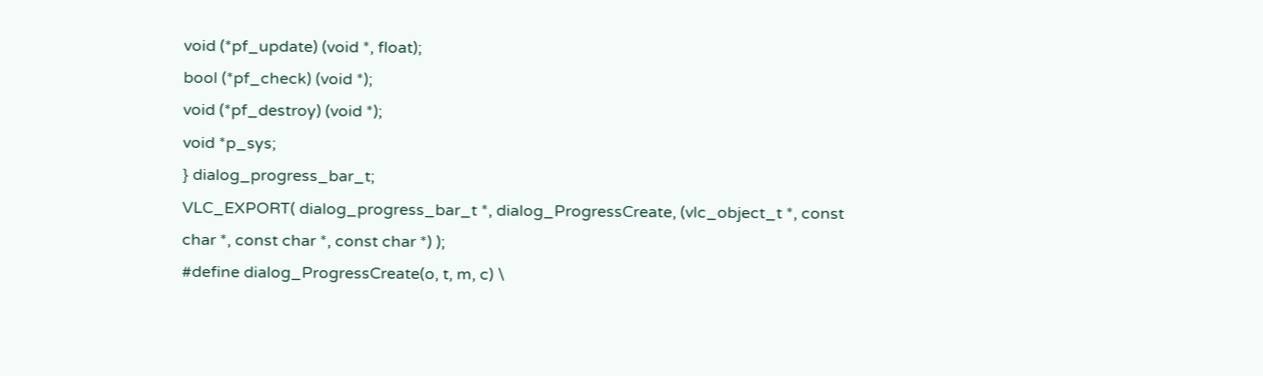void (*pf_update) (void *, float);
bool (*pf_check) (void *);
void (*pf_destroy) (void *);
void *p_sys;
} dialog_progress_bar_t;
VLC_EXPORT( dialog_progress_bar_t *, dialog_ProgressCreate, (vlc_object_t *, const char *, const char *, const char *) );
#define dialog_ProgressCreate(o, t, m, c) \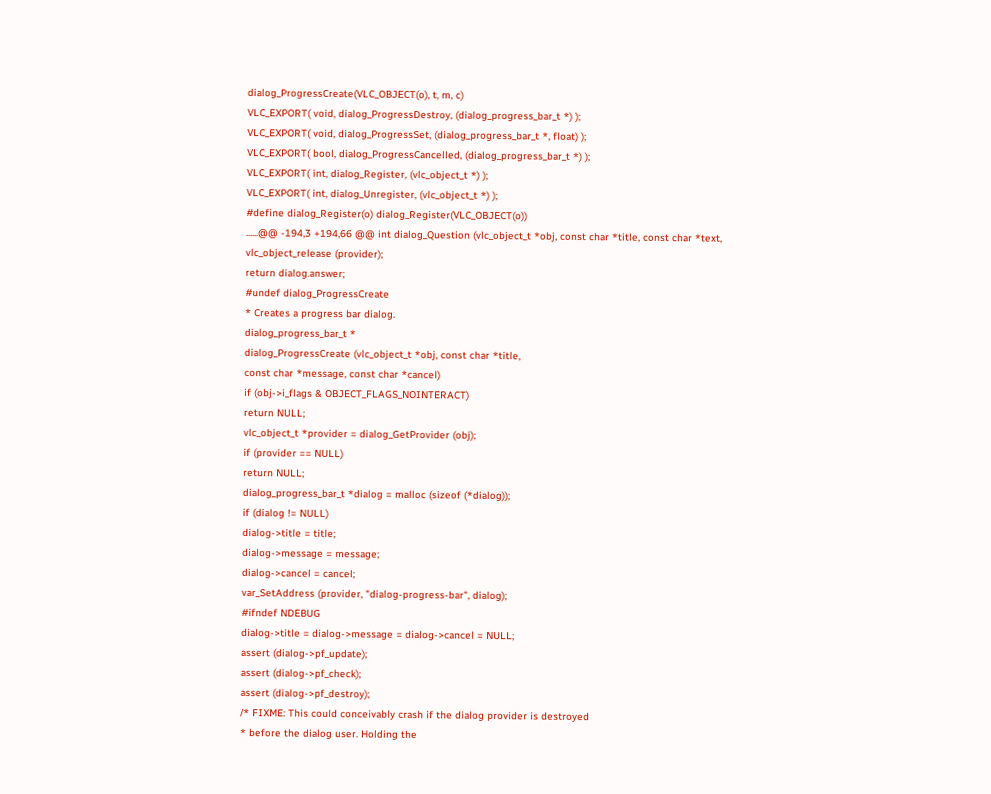dialog_ProgressCreate(VLC_OBJECT(o), t, m, c)
VLC_EXPORT( void, dialog_ProgressDestroy, (dialog_progress_bar_t *) );
VLC_EXPORT( void, dialog_ProgressSet, (dialog_progress_bar_t *, float) );
VLC_EXPORT( bool, dialog_ProgressCancelled, (dialog_progress_bar_t *) );
VLC_EXPORT( int, dialog_Register, (vlc_object_t *) );
VLC_EXPORT( int, dialog_Unregister, (vlc_object_t *) );
#define dialog_Register(o) dialog_Register(VLC_OBJECT(o))
......@@ -194,3 +194,66 @@ int dialog_Question (vlc_object_t *obj, const char *title, const char *text,
vlc_object_release (provider);
return dialog.answer;
#undef dialog_ProgressCreate
* Creates a progress bar dialog.
dialog_progress_bar_t *
dialog_ProgressCreate (vlc_object_t *obj, const char *title,
const char *message, const char *cancel)
if (obj->i_flags & OBJECT_FLAGS_NOINTERACT)
return NULL;
vlc_object_t *provider = dialog_GetProvider (obj);
if (provider == NULL)
return NULL;
dialog_progress_bar_t *dialog = malloc (sizeof (*dialog));
if (dialog != NULL)
dialog->title = title;
dialog->message = message;
dialog->cancel = cancel;
var_SetAddress (provider, "dialog-progress-bar", dialog);
#ifndef NDEBUG
dialog->title = dialog->message = dialog->cancel = NULL;
assert (dialog->pf_update);
assert (dialog->pf_check);
assert (dialog->pf_destroy);
/* FIXME: This could conceivably crash if the dialog provider is destroyed
* before the dialog user. Holding the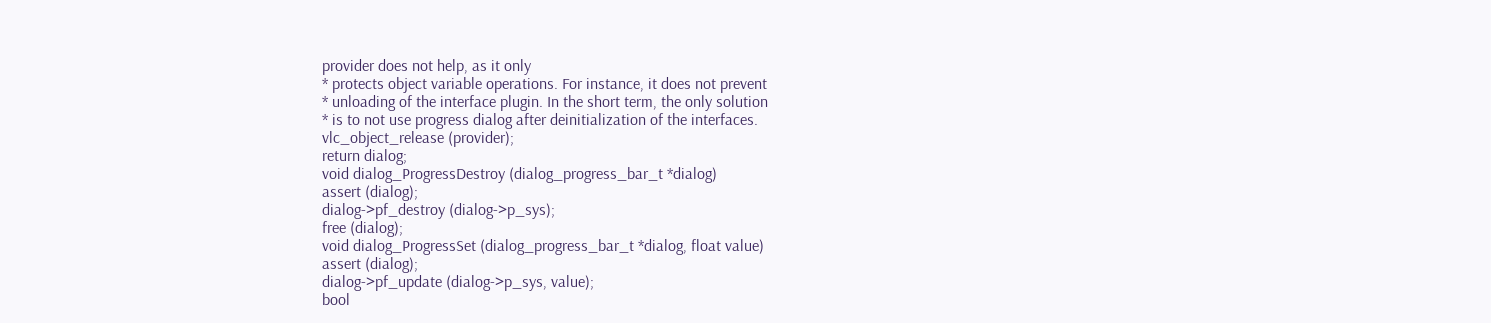provider does not help, as it only
* protects object variable operations. For instance, it does not prevent
* unloading of the interface plugin. In the short term, the only solution
* is to not use progress dialog after deinitialization of the interfaces.
vlc_object_release (provider);
return dialog;
void dialog_ProgressDestroy (dialog_progress_bar_t *dialog)
assert (dialog);
dialog->pf_destroy (dialog->p_sys);
free (dialog);
void dialog_ProgressSet (dialog_progress_bar_t *dialog, float value)
assert (dialog);
dialog->pf_update (dialog->p_sys, value);
bool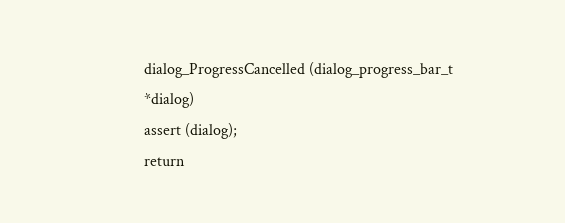dialog_ProgressCancelled (dialog_progress_bar_t *dialog)
assert (dialog);
return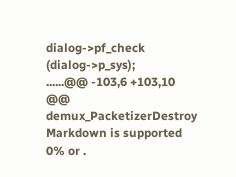dialog->pf_check (dialog->p_sys);
......@@ -103,6 +103,10 @@ demux_PacketizerDestroy
Markdown is supported
0% or .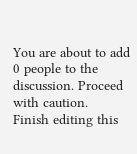You are about to add 0 people to the discussion. Proceed with caution.
Finish editing this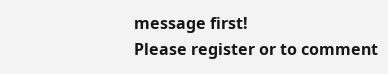message first!
Please register or to comment